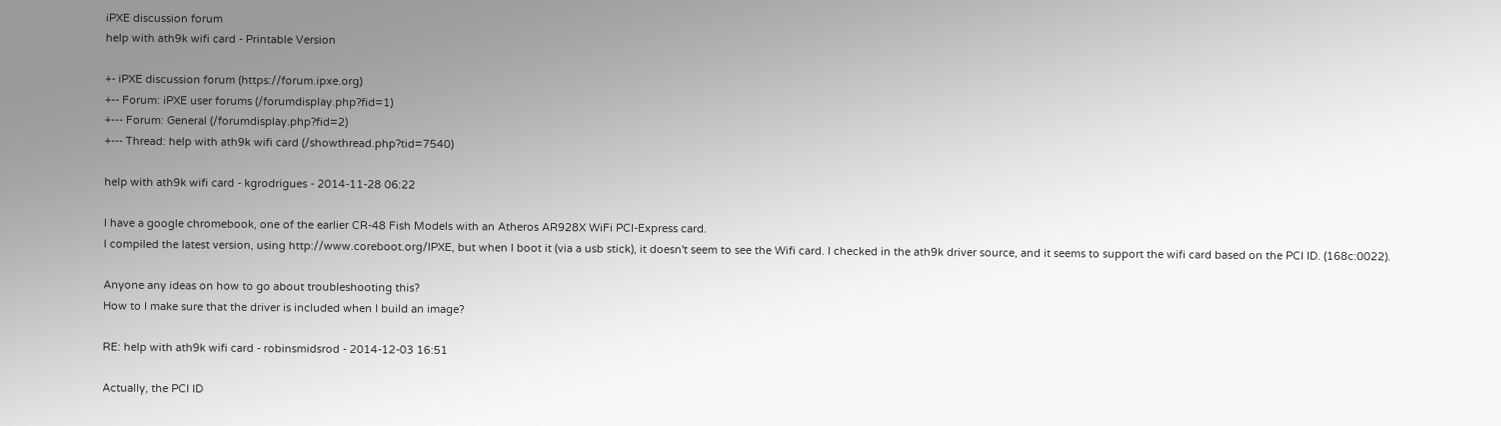iPXE discussion forum
help with ath9k wifi card - Printable Version

+- iPXE discussion forum (https://forum.ipxe.org)
+-- Forum: iPXE user forums (/forumdisplay.php?fid=1)
+--- Forum: General (/forumdisplay.php?fid=2)
+--- Thread: help with ath9k wifi card (/showthread.php?tid=7540)

help with ath9k wifi card - kgrodrigues - 2014-11-28 06:22

I have a google chromebook, one of the earlier CR-48 Fish Models with an Atheros AR928X WiFi PCI-Express card.
I compiled the latest version, using http://www.coreboot.org/IPXE, but when I boot it (via a usb stick), it doesn't seem to see the Wifi card. I checked in the ath9k driver source, and it seems to support the wifi card based on the PCI ID. (168c:0022).

Anyone any ideas on how to go about troubleshooting this?
How to I make sure that the driver is included when I build an image?

RE: help with ath9k wifi card - robinsmidsrod - 2014-12-03 16:51

Actually, the PCI ID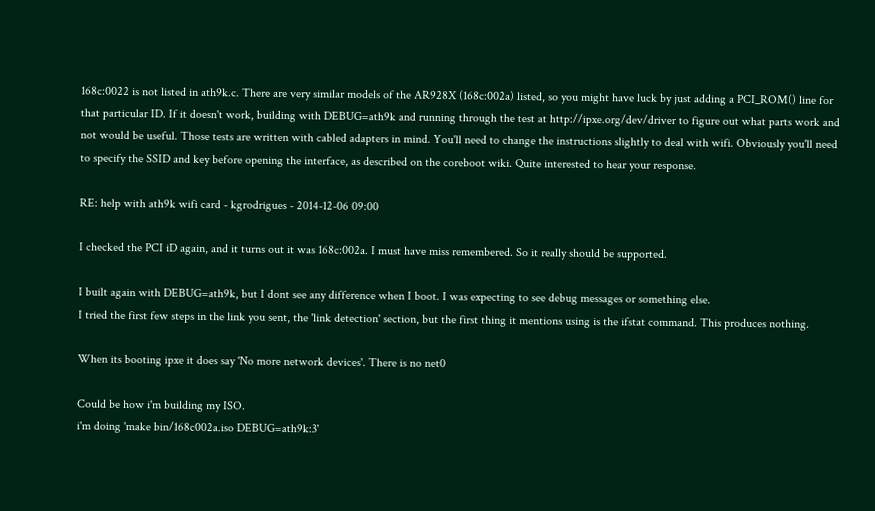168c:0022 is not listed in ath9k.c. There are very similar models of the AR928X (168c:002a) listed, so you might have luck by just adding a PCI_ROM() line for that particular ID. If it doesn't work, building with DEBUG=ath9k and running through the test at http://ipxe.org/dev/driver to figure out what parts work and not would be useful. Those tests are written with cabled adapters in mind. You'll need to change the instructions slightly to deal with wifi. Obviously you'll need to specify the SSID and key before opening the interface, as described on the coreboot wiki. Quite interested to hear your response.

RE: help with ath9k wifi card - kgrodrigues - 2014-12-06 09:00

I checked the PCI iD again, and it turns out it was 168c:002a. I must have miss remembered. So it really should be supported.

I built again with DEBUG=ath9k, but I dont see any difference when I boot. I was expecting to see debug messages or something else.
I tried the first few steps in the link you sent, the 'link detection' section, but the first thing it mentions using is the ifstat command. This produces nothing.

When its booting ipxe it does say 'No more network devices'. There is no net0

Could be how i'm building my ISO.
i'm doing 'make bin/168c002a.iso DEBUG=ath9k:3'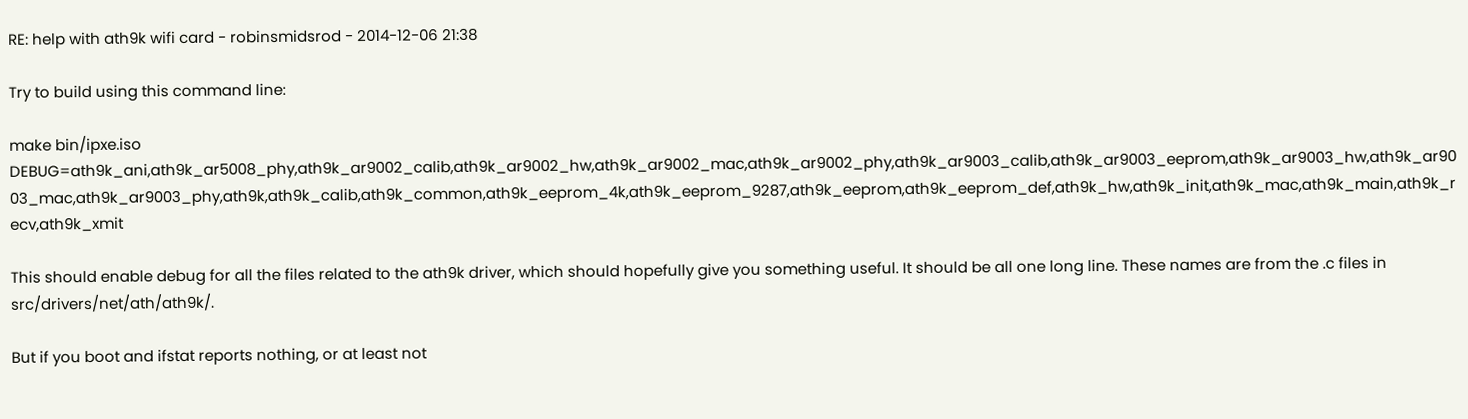RE: help with ath9k wifi card - robinsmidsrod - 2014-12-06 21:38

Try to build using this command line:

make bin/ipxe.iso DEBUG=ath9k_ani,ath9k_ar5008_phy,ath9k_ar9002_calib,ath9k_ar9002_hw,ath9k_ar9002_mac,ath9k_ar9002_phy,ath9k_ar9003_calib,ath9k_ar9003_eeprom,ath9k_ar9003_hw,ath9k_ar9003_mac,ath9k_ar9003_phy,ath9k,ath9k_calib,ath9k_common,ath9k_eeprom_4k,ath9k_eeprom_9287,ath9k_eeprom,ath9k_eeprom_def,ath9k_hw,ath9k_init,ath9k_mac,ath9k_main,ath9k_recv,ath9k_xmit

This should enable debug for all the files related to the ath9k driver, which should hopefully give you something useful. It should be all one long line. These names are from the .c files in src/drivers/net/ath/ath9k/.

But if you boot and ifstat reports nothing, or at least not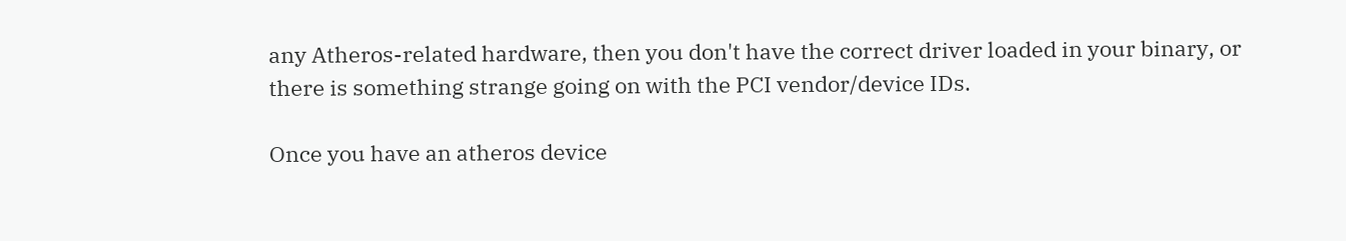any Atheros-related hardware, then you don't have the correct driver loaded in your binary, or there is something strange going on with the PCI vendor/device IDs.

Once you have an atheros device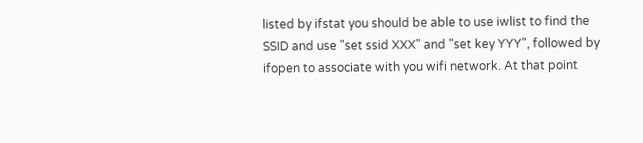listed by ifstat you should be able to use iwlist to find the SSID and use "set ssid XXX" and "set key YYY", followed by ifopen to associate with you wifi network. At that point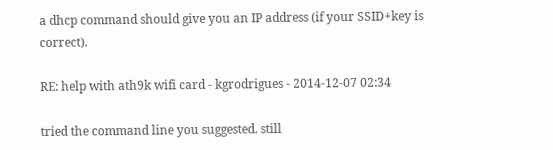a dhcp command should give you an IP address (if your SSID+key is correct).

RE: help with ath9k wifi card - kgrodrigues - 2014-12-07 02:34

tried the command line you suggested. still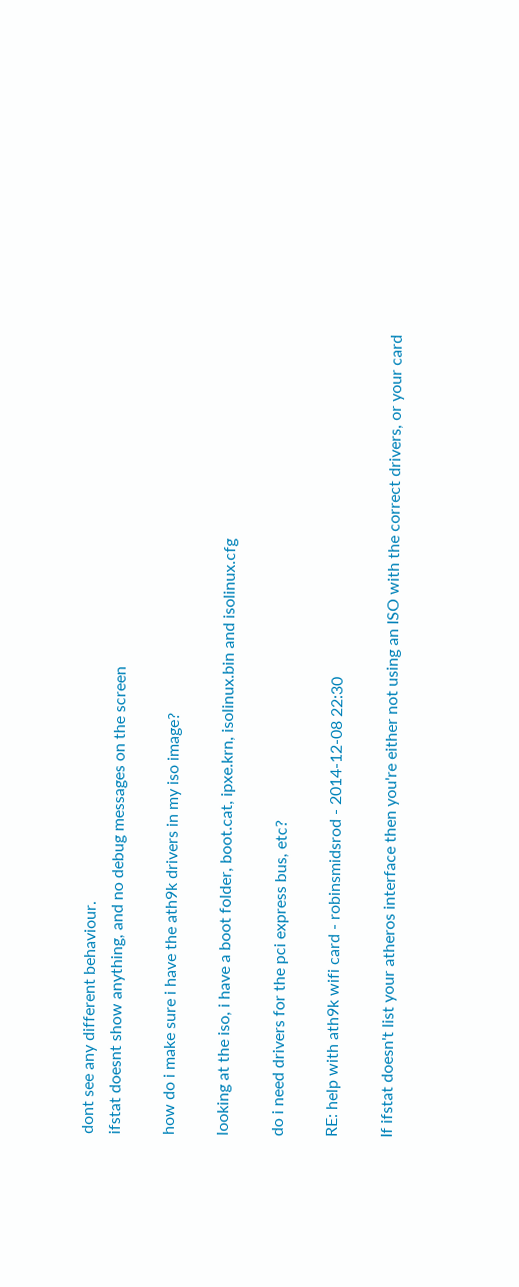dont see any different behaviour.
ifstat doesnt show anything, and no debug messages on the screen

how do i make sure i have the ath9k drivers in my iso image?

looking at the iso, i have a boot folder, boot.cat, ipxe.krn, isolinux.bin and isolinux.cfg

do i need drivers for the pci express bus, etc?

RE: help with ath9k wifi card - robinsmidsrod - 2014-12-08 22:30

If ifstat doesn't list your atheros interface then you're either not using an ISO with the correct drivers, or your card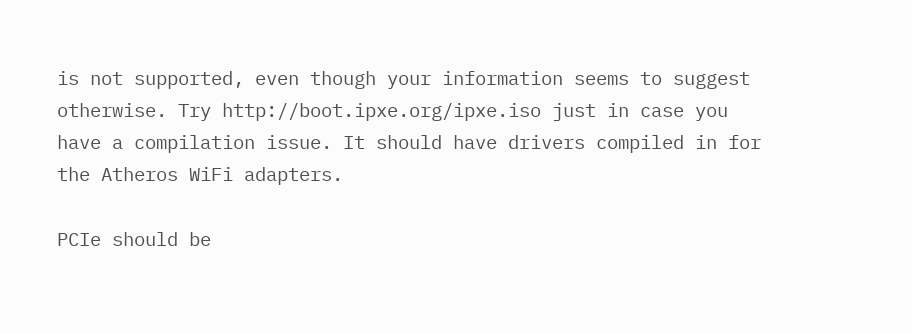is not supported, even though your information seems to suggest otherwise. Try http://boot.ipxe.org/ipxe.iso just in case you have a compilation issue. It should have drivers compiled in for the Atheros WiFi adapters.

PCIe should be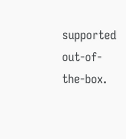supported out-of-the-box.